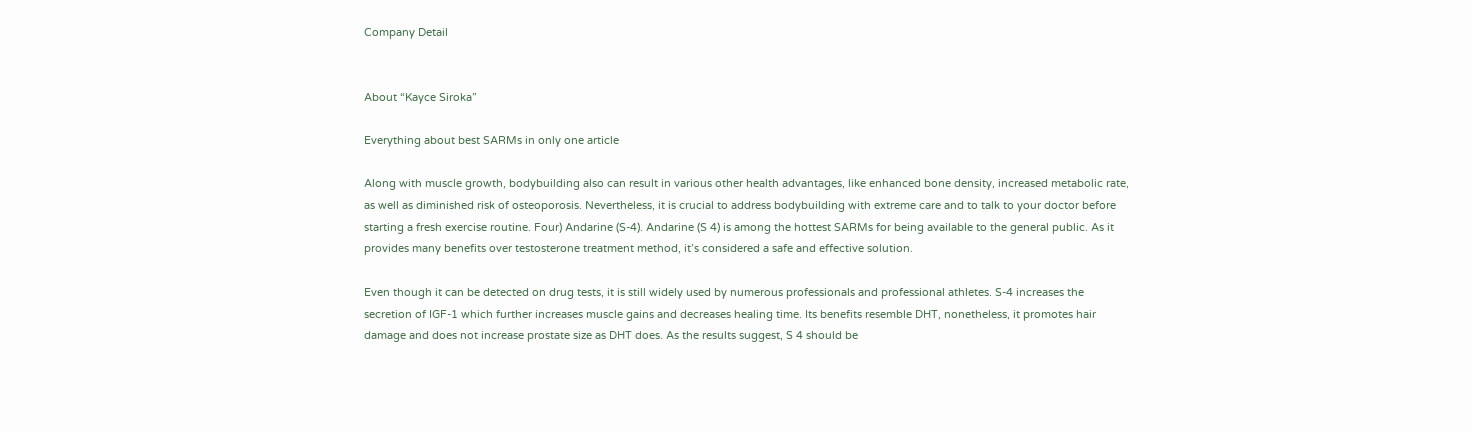Company Detail


About “Kayce Siroka”

Everything about best SARMs in only one article

Along with muscle growth, bodybuilding also can result in various other health advantages, like enhanced bone density, increased metabolic rate, as well as diminished risk of osteoporosis. Nevertheless, it is crucial to address bodybuilding with extreme care and to talk to your doctor before starting a fresh exercise routine. Four) Andarine (S-4). Andarine (S 4) is among the hottest SARMs for being available to the general public. As it provides many benefits over testosterone treatment method, it’s considered a safe and effective solution.

Even though it can be detected on drug tests, it is still widely used by numerous professionals and professional athletes. S-4 increases the secretion of IGF-1 which further increases muscle gains and decreases healing time. Its benefits resemble DHT, nonetheless, it promotes hair damage and does not increase prostate size as DHT does. As the results suggest, S 4 should be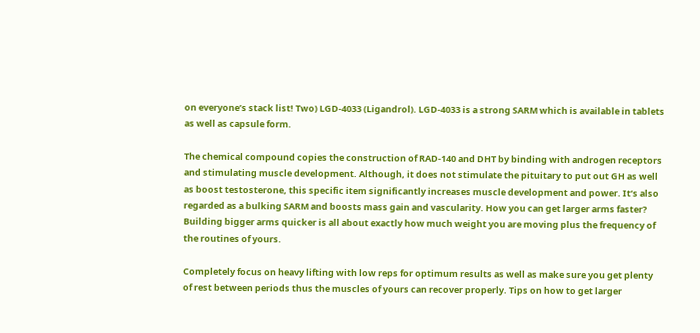on everyone’s stack list! Two) LGD-4033 (Ligandrol). LGD-4033 is a strong SARM which is available in tablets as well as capsule form.

The chemical compound copies the construction of RAD-140 and DHT by binding with androgen receptors and stimulating muscle development. Although, it does not stimulate the pituitary to put out GH as well as boost testosterone, this specific item significantly increases muscle development and power. It’s also regarded as a bulking SARM and boosts mass gain and vascularity. How you can get larger arms faster? Building bigger arms quicker is all about exactly how much weight you are moving plus the frequency of the routines of yours.

Completely focus on heavy lifting with low reps for optimum results as well as make sure you get plenty of rest between periods thus the muscles of yours can recover properly. Tips on how to get larger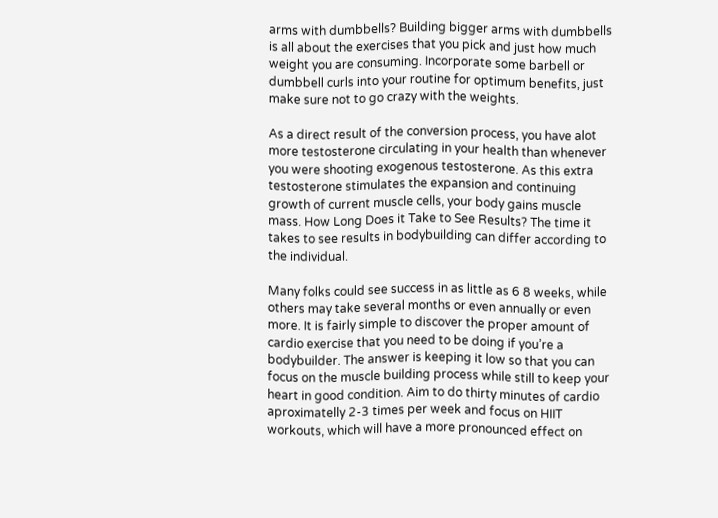arms with dumbbells? Building bigger arms with dumbbells is all about the exercises that you pick and just how much weight you are consuming. Incorporate some barbell or dumbbell curls into your routine for optimum benefits, just make sure not to go crazy with the weights.

As a direct result of the conversion process, you have alot more testosterone circulating in your health than whenever you were shooting exogenous testosterone. As this extra testosterone stimulates the expansion and continuing growth of current muscle cells, your body gains muscle mass. How Long Does it Take to See Results? The time it takes to see results in bodybuilding can differ according to the individual.

Many folks could see success in as little as 6 8 weeks, while others may take several months or even annually or even more. It is fairly simple to discover the proper amount of cardio exercise that you need to be doing if you’re a bodybuilder. The answer is keeping it low so that you can focus on the muscle building process while still to keep your heart in good condition. Aim to do thirty minutes of cardio aproximatelly 2-3 times per week and focus on HIIT workouts, which will have a more pronounced effect on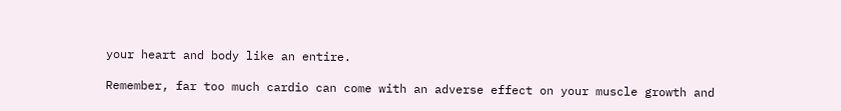your heart and body like an entire.

Remember, far too much cardio can come with an adverse effect on your muscle growth and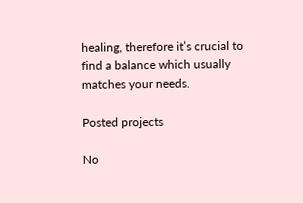healing, therefore it’s crucial to find a balance which usually matches your needs.

Posted projects

No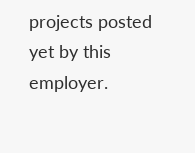projects posted yet by this employer.